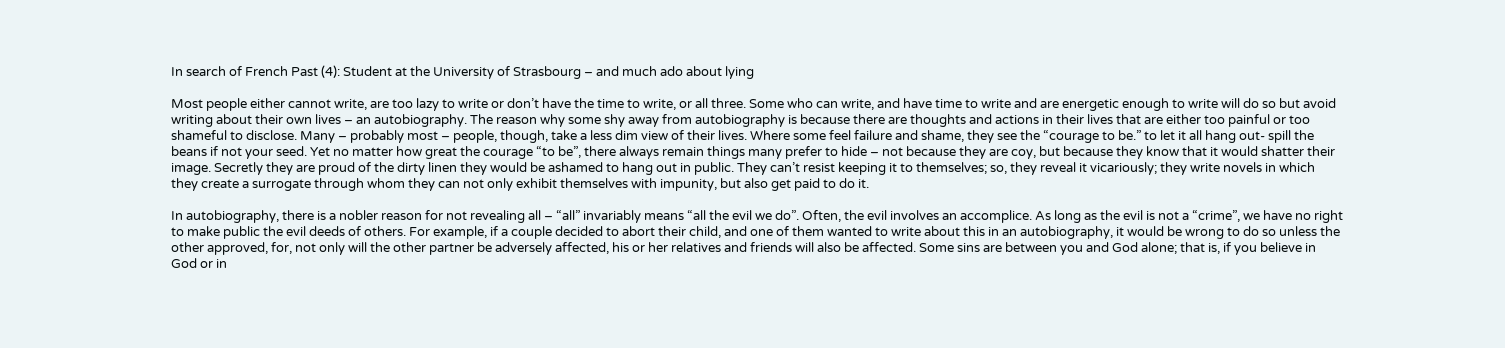In search of French Past (4): Student at the University of Strasbourg – and much ado about lying

Most people either cannot write, are too lazy to write or don’t have the time to write, or all three. Some who can write, and have time to write and are energetic enough to write will do so but avoid writing about their own lives – an autobiography. The reason why some shy away from autobiography is because there are thoughts and actions in their lives that are either too painful or too shameful to disclose. Many – probably most – people, though, take a less dim view of their lives. Where some feel failure and shame, they see the “courage to be.” to let it all hang out- spill the beans if not your seed. Yet no matter how great the courage “to be”, there always remain things many prefer to hide – not because they are coy, but because they know that it would shatter their image. Secretly they are proud of the dirty linen they would be ashamed to hang out in public. They can’t resist keeping it to themselves; so, they reveal it vicariously; they write novels in which they create a surrogate through whom they can not only exhibit themselves with impunity, but also get paid to do it.

In autobiography, there is a nobler reason for not revealing all – “all” invariably means “all the evil we do”. Often, the evil involves an accomplice. As long as the evil is not a “crime”, we have no right to make public the evil deeds of others. For example, if a couple decided to abort their child, and one of them wanted to write about this in an autobiography, it would be wrong to do so unless the other approved, for, not only will the other partner be adversely affected, his or her relatives and friends will also be affected. Some sins are between you and God alone; that is, if you believe in God or in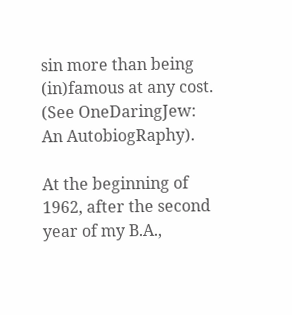sin more than being (in)famous at any cost. (See OneDaringJew: An AutobiogRaphy).

At the beginning of 1962, after the second year of my B.A.,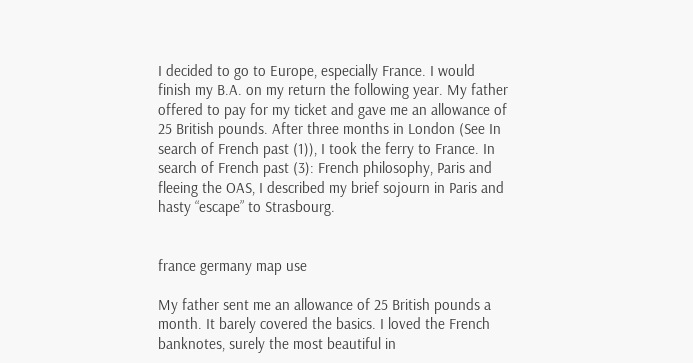I decided to go to Europe, especially France. I would finish my B.A. on my return the following year. My father offered to pay for my ticket and gave me an allowance of 25 British pounds. After three months in London (See In search of French past (1)), I took the ferry to France. In search of French past (3): French philosophy, Paris and fleeing the OAS, I described my brief sojourn in Paris and hasty “escape” to Strasbourg.


france germany map use

My father sent me an allowance of 25 British pounds a month. It barely covered the basics. I loved the French banknotes, surely the most beautiful in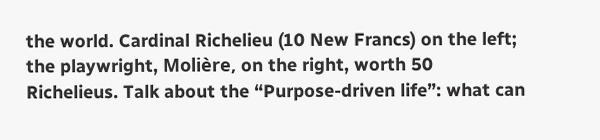the world. Cardinal Richelieu (10 New Francs) on the left; the playwright, Molière, on the right, worth 50 Richelieus. Talk about the “Purpose-driven life”: what can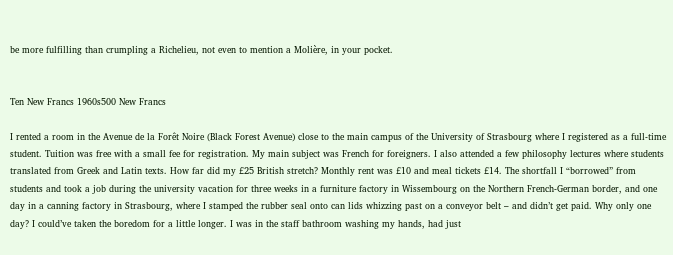be more fulfilling than crumpling a Richelieu, not even to mention a Molière, in your pocket.


Ten New Francs 1960s500 New Francs

I rented a room in the Avenue de la Forêt Noire (Black Forest Avenue) close to the main campus of the University of Strasbourg where I registered as a full-time student. Tuition was free with a small fee for registration. My main subject was French for foreigners. I also attended a few philosophy lectures where students translated from Greek and Latin texts. How far did my £25 British stretch? Monthly rent was £10 and meal tickets £14. The shortfall I “borrowed” from students and took a job during the university vacation for three weeks in a furniture factory in Wissembourg on the Northern French-German border, and one day in a canning factory in Strasbourg, where I stamped the rubber seal onto can lids whizzing past on a conveyor belt – and didn’t get paid. Why only one day? I could’ve taken the boredom for a little longer. I was in the staff bathroom washing my hands, had just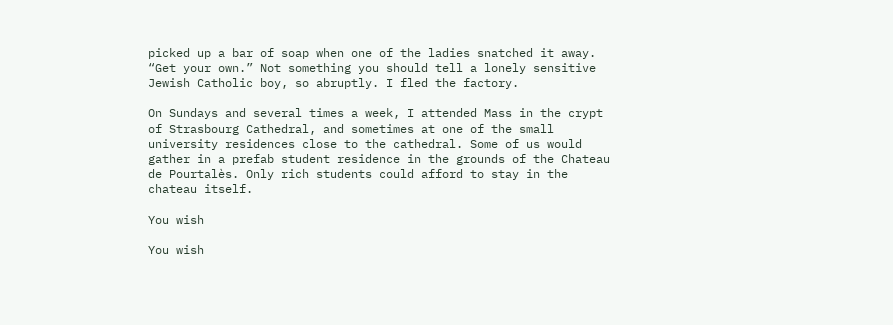picked up a bar of soap when one of the ladies snatched it away. “Get your own.” Not something you should tell a lonely sensitive Jewish Catholic boy, so abruptly. I fled the factory.

On Sundays and several times a week, I attended Mass in the crypt of Strasbourg Cathedral, and sometimes at one of the small university residences close to the cathedral. Some of us would gather in a prefab student residence in the grounds of the Chateau de Pourtalès. Only rich students could afford to stay in the chateau itself.

You wish

You wish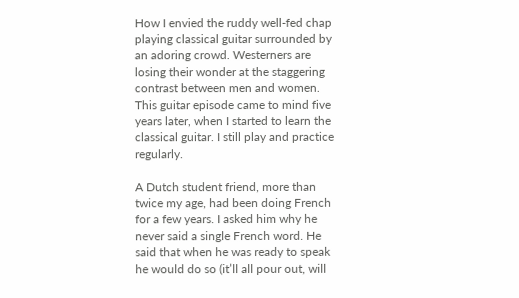How I envied the ruddy well-fed chap playing classical guitar surrounded by an adoring crowd. Westerners are losing their wonder at the staggering contrast between men and women. This guitar episode came to mind five years later, when I started to learn the classical guitar. I still play and practice regularly.

A Dutch student friend, more than twice my age, had been doing French for a few years. I asked him why he never said a single French word. He said that when he was ready to speak he would do so (it’ll all pour out, will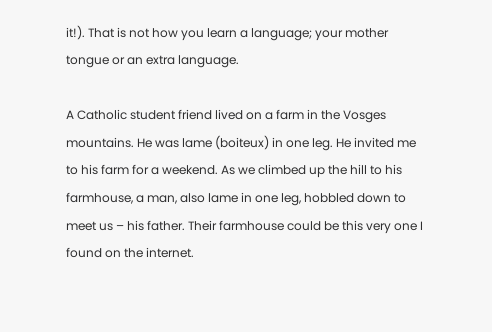it!). That is not how you learn a language; your mother tongue or an extra language.

A Catholic student friend lived on a farm in the Vosges mountains. He was lame (boiteux) in one leg. He invited me to his farm for a weekend. As we climbed up the hill to his farmhouse, a man, also lame in one leg, hobbled down to meet us – his father. Their farmhouse could be this very one I found on the internet.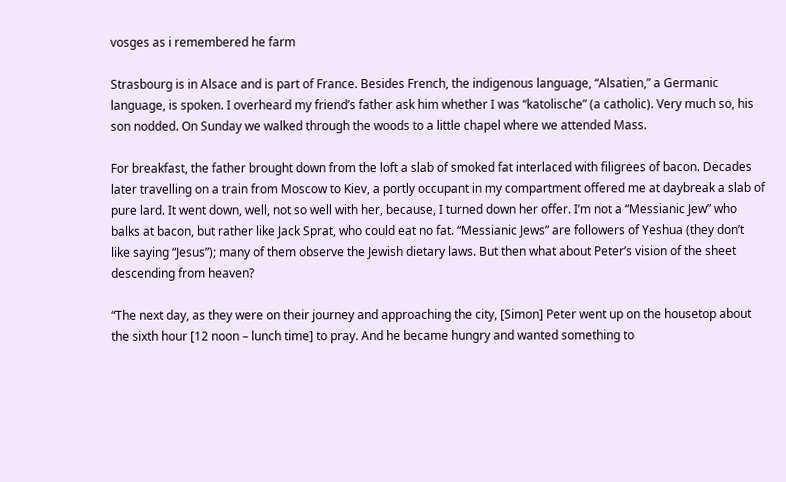vosges as i remembered he farm

Strasbourg is in Alsace and is part of France. Besides French, the indigenous language, “Alsatien,” a Germanic language, is spoken. I overheard my friend’s father ask him whether I was “katolische” (a catholic). Very much so, his son nodded. On Sunday we walked through the woods to a little chapel where we attended Mass.

For breakfast, the father brought down from the loft a slab of smoked fat interlaced with filigrees of bacon. Decades later travelling on a train from Moscow to Kiev, a portly occupant in my compartment offered me at daybreak a slab of pure lard. It went down, well, not so well with her, because, I turned down her offer. I’m not a “Messianic Jew” who balks at bacon, but rather like Jack Sprat, who could eat no fat. “Messianic Jews” are followers of Yeshua (they don’t like saying “Jesus”); many of them observe the Jewish dietary laws. But then what about Peter’s vision of the sheet descending from heaven?

“The next day, as they were on their journey and approaching the city, [Simon] Peter went up on the housetop about the sixth hour [12 noon – lunch time] to pray. And he became hungry and wanted something to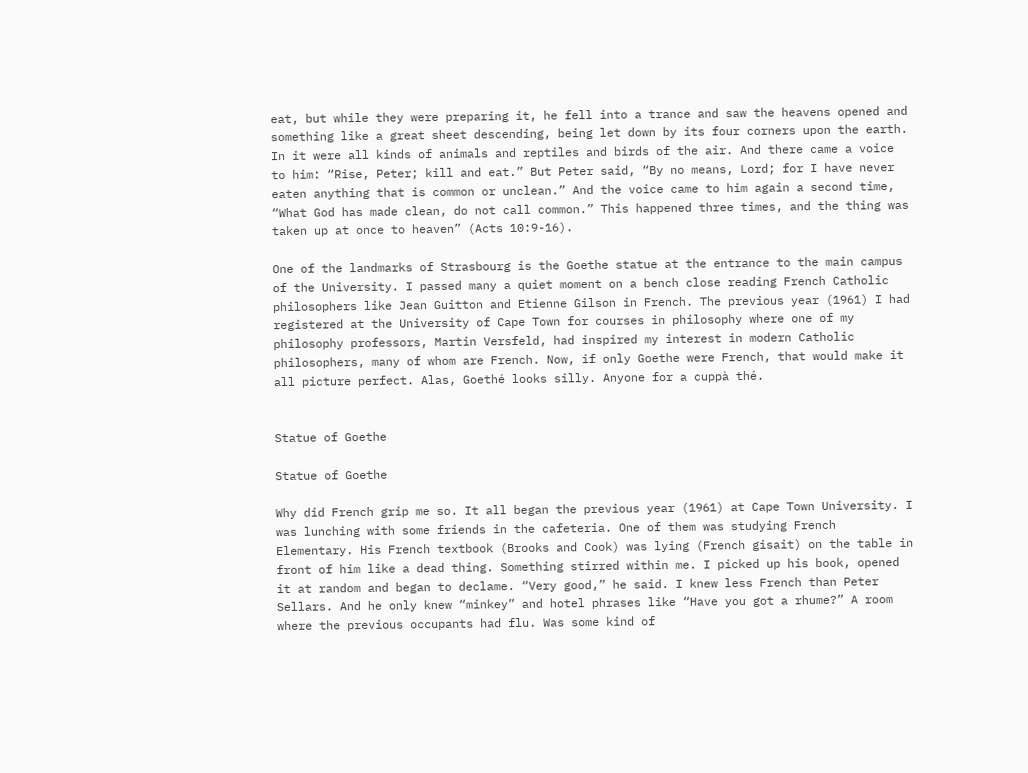eat, but while they were preparing it, he fell into a trance and saw the heavens opened and something like a great sheet descending, being let down by its four corners upon the earth. In it were all kinds of animals and reptiles and birds of the air. And there came a voice to him: “Rise, Peter; kill and eat.” But Peter said, “By no means, Lord; for I have never eaten anything that is common or unclean.” And the voice came to him again a second time, “What God has made clean, do not call common.” This happened three times, and the thing was taken up at once to heaven” (Acts 10:9-16).

One of the landmarks of Strasbourg is the Goethe statue at the entrance to the main campus of the University. I passed many a quiet moment on a bench close reading French Catholic philosophers like Jean Guitton and Etienne Gilson in French. The previous year (1961) I had registered at the University of Cape Town for courses in philosophy where one of my philosophy professors, Martin Versfeld, had inspired my interest in modern Catholic philosophers, many of whom are French. Now, if only Goethe were French, that would make it all picture perfect. Alas, Goethé looks silly. Anyone for a cuppà thé.


Statue of Goethe

Statue of Goethe

Why did French grip me so. It all began the previous year (1961) at Cape Town University. I was lunching with some friends in the cafeteria. One of them was studying French Elementary. His French textbook (Brooks and Cook) was lying (French gisait) on the table in front of him like a dead thing. Something stirred within me. I picked up his book, opened it at random and began to declame. “Very good,” he said. I knew less French than Peter Sellars. And he only knew “minkey” and hotel phrases like “Have you got a rhume?” A room where the previous occupants had flu. Was some kind of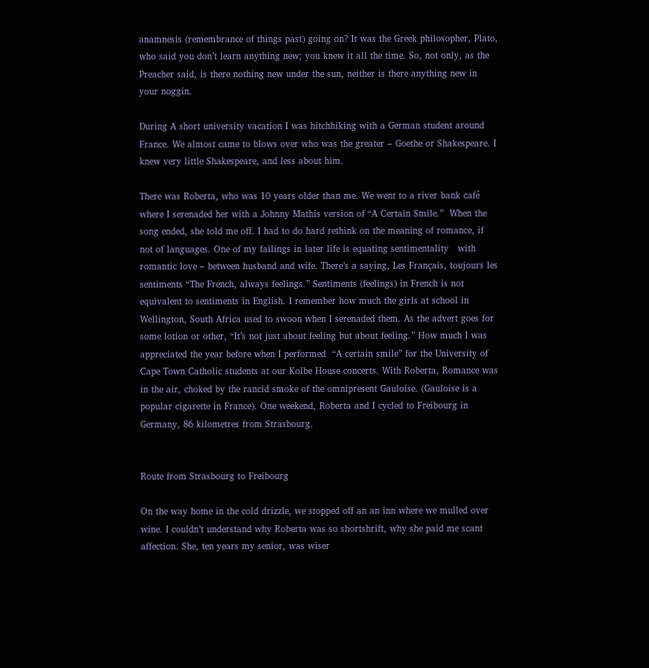anamnesis (remembrance of things past) going on? It was the Greek philosopher, Plato, who said you don’t learn anything new; you knew it all the time. So, not only, as the Preacher said, is there nothing new under the sun, neither is there anything new in your noggin.

During A short university vacation I was hitchhiking with a German student around France. We almost came to blows over who was the greater – Goethe or Shakespeare. I knew very little Shakespeare, and less about him.

There was Roberta, who was 10 years older than me. We went to a river bank café where I serenaded her with a Johnny Mathis version of “A Certain Smile.”  When the song ended, she told me off. I had to do hard rethink on the meaning of romance, if not of languages. One of my failings in later life is equating sentimentality   with romantic love – between husband and wife. There’s a saying, Les Français, toujours les sentiments “The French, always feelings.” Sentiments (feelings) in French is not equivalent to sentiments in English. I remember how much the girls at school in Wellington, South Africa used to swoon when I serenaded them. As the advert goes for some lotion or other, “It’s not just about feeling but about feeling.” How much I was appreciated the year before when I performed  “A certain smile” for the University of Cape Town Catholic students at our Kolbe House concerts. With Roberta, Romance was in the air, choked by the rancid smoke of the omnipresent Gauloise. (Gauloise is a popular cigarette in France). One weekend, Roberta and I cycled to Freibourg in Germany, 86 kilometres from Strasbourg.


Route from Strasbourg to Freibourg

On the way home in the cold drizzle, we stopped off an an inn where we mulled over wine. I couldn’t understand why Roberta was so shortshrift, why she paid me scant affection. She, ten years my senior, was wiser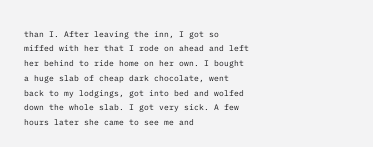than I. After leaving the inn, I got so miffed with her that I rode on ahead and left her behind to ride home on her own. I bought a huge slab of cheap dark chocolate, went back to my lodgings, got into bed and wolfed down the whole slab. I got very sick. A few hours later she came to see me and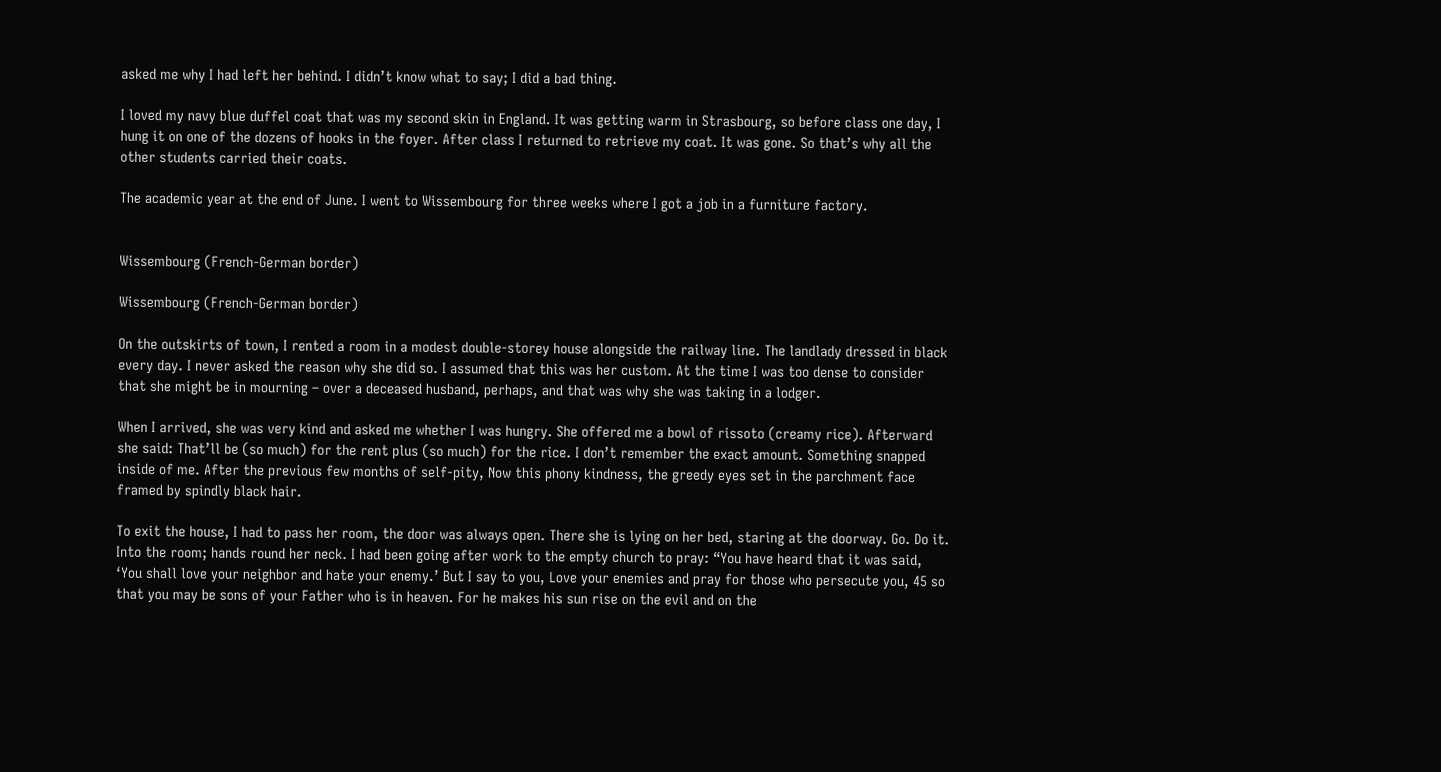asked me why I had left her behind. I didn’t know what to say; I did a bad thing.

I loved my navy blue duffel coat that was my second skin in England. It was getting warm in Strasbourg, so before class one day, I hung it on one of the dozens of hooks in the foyer. After class I returned to retrieve my coat. It was gone. So that’s why all the other students carried their coats.

The academic year at the end of June. I went to Wissembourg for three weeks where I got a job in a furniture factory.


Wissembourg (French-German border)

Wissembourg (French-German border)

On the outskirts of town, I rented a room in a modest double-storey house alongside the railway line. The landlady dressed in black every day. I never asked the reason why she did so. I assumed that this was her custom. At the time I was too dense to consider that she might be in mourning – over a deceased husband, perhaps, and that was why she was taking in a lodger.

When I arrived, she was very kind and asked me whether I was hungry. She offered me a bowl of rissoto (creamy rice). Afterward she said: That’ll be (so much) for the rent plus (so much) for the rice. I don’t remember the exact amount. Something snapped inside of me. After the previous few months of self-pity, Now this phony kindness, the greedy eyes set in the parchment face framed by spindly black hair.

To exit the house, I had to pass her room, the door was always open. There she is lying on her bed, staring at the doorway. Go. Do it. Into the room; hands round her neck. I had been going after work to the empty church to pray: “You have heard that it was said, ‘You shall love your neighbor and hate your enemy.’ But I say to you, Love your enemies and pray for those who persecute you, 45 so that you may be sons of your Father who is in heaven. For he makes his sun rise on the evil and on the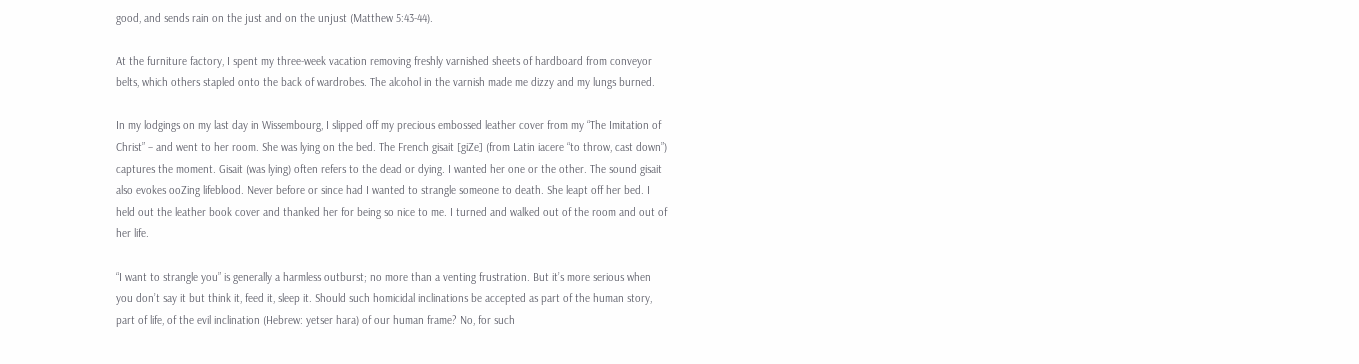good, and sends rain on the just and on the unjust (Matthew 5:43-44).

At the furniture factory, I spent my three-week vacation removing freshly varnished sheets of hardboard from conveyor belts, which others stapled onto the back of wardrobes. The alcohol in the varnish made me dizzy and my lungs burned.

In my lodgings on my last day in Wissembourg, I slipped off my precious embossed leather cover from my “The Imitation of Christ” – and went to her room. She was lying on the bed. The French gisait [giZe] (from Latin iacere “to throw, cast down”) captures the moment. Gisait (was lying) often refers to the dead or dying. I wanted her one or the other. The sound gisait also evokes ooZing lifeblood. Never before or since had I wanted to strangle someone to death. She leapt off her bed. I held out the leather book cover and thanked her for being so nice to me. I turned and walked out of the room and out of her life.

“I want to strangle you” is generally a harmless outburst; no more than a venting frustration. But it’s more serious when you don’t say it but think it, feed it, sleep it. Should such homicidal inclinations be accepted as part of the human story, part of life, of the evil inclination (Hebrew: yetser hara) of our human frame? No, for such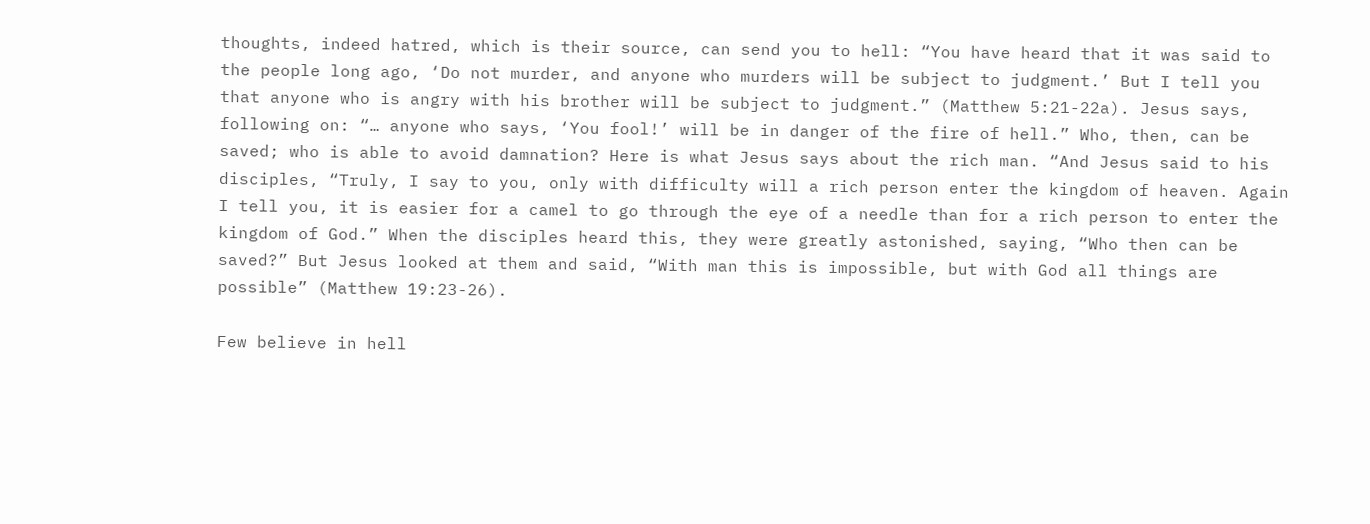thoughts, indeed hatred, which is their source, can send you to hell: “You have heard that it was said to the people long ago, ‘Do not murder, and anyone who murders will be subject to judgment.’ But I tell you that anyone who is angry with his brother will be subject to judgment.” (Matthew 5:21-22a). Jesus says, following on: “… anyone who says, ‘You fool!’ will be in danger of the fire of hell.” Who, then, can be saved; who is able to avoid damnation? Here is what Jesus says about the rich man. “And Jesus said to his disciples, “Truly, I say to you, only with difficulty will a rich person enter the kingdom of heaven. Again I tell you, it is easier for a camel to go through the eye of a needle than for a rich person to enter the kingdom of God.” When the disciples heard this, they were greatly astonished, saying, “Who then can be saved?” But Jesus looked at them and said, “With man this is impossible, but with God all things are possible” (Matthew 19:23-26).

Few believe in hell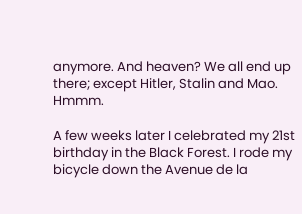anymore. And heaven? We all end up there; except Hitler, Stalin and Mao. Hmmm.

A few weeks later I celebrated my 21st birthday in the Black Forest. I rode my bicycle down the Avenue de la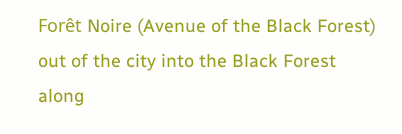Forêt Noire (Avenue of the Black Forest) out of the city into the Black Forest along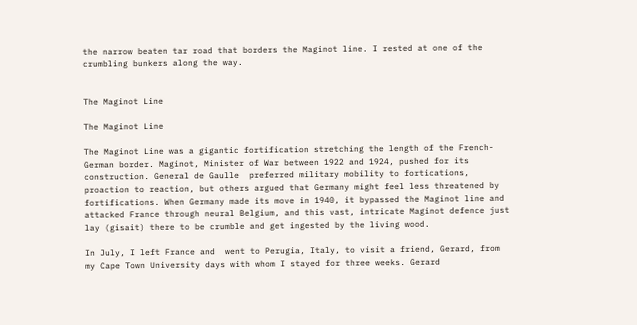the narrow beaten tar road that borders the Maginot line. I rested at one of the crumbling bunkers along the way.


The Maginot Line

The Maginot Line

The Maginot Line was a gigantic fortification stretching the length of the French-German border. Maginot, Minister of War between 1922 and 1924, pushed for its construction. General de Gaulle  preferred military mobility to fortications, proaction to reaction, but others argued that Germany might feel less threatened by fortifications. When Germany made its move in 1940, it bypassed the Maginot line and attacked France through neural Belgium, and this vast, intricate Maginot defence just lay (gisait) there to be crumble and get ingested by the living wood.

In July, I left France and  went to Perugia, Italy, to visit a friend, Gerard, from my Cape Town University days with whom I stayed for three weeks. Gerard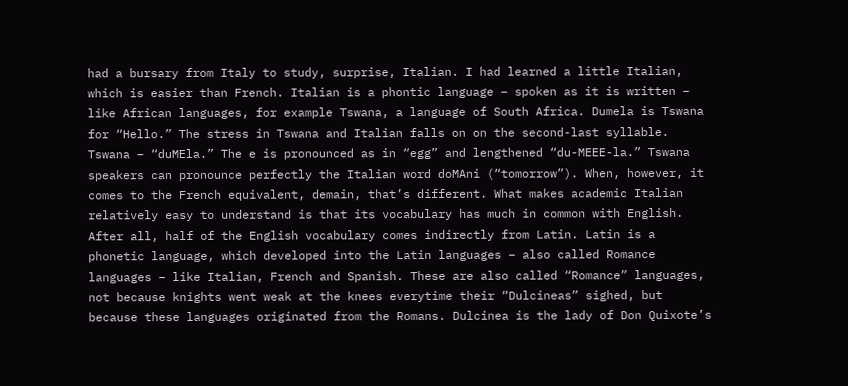had a bursary from Italy to study, surprise, Italian. I had learned a little Italian, which is easier than French. Italian is a phontic language – spoken as it is written – like African languages, for example Tswana, a language of South Africa. Dumela is Tswana for “Hello.” The stress in Tswana and Italian falls on on the second-last syllable. Tswana – “duMEla.” The e is pronounced as in “egg” and lengthened “du-MEEE-la.” Tswana speakers can pronounce perfectly the Italian word doMAni (“tomorrow”). When, however, it comes to the French equivalent, demain, that’s different. What makes academic Italian relatively easy to understand is that its vocabulary has much in common with English. After all, half of the English vocabulary comes indirectly from Latin. Latin is a phonetic language, which developed into the Latin languages – also called Romance languages – like Italian, French and Spanish. These are also called “Romance” languages, not because knights went weak at the knees everytime their “Dulcineas” sighed, but because these languages originated from the Romans. Dulcinea is the lady of Don Quixote’s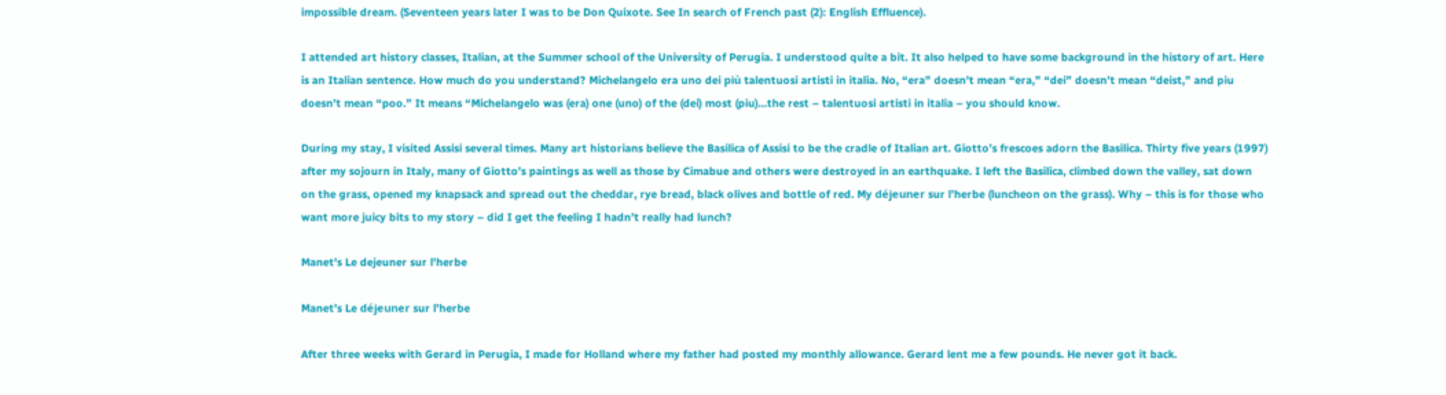impossible dream. (Seventeen years later I was to be Don Quixote. See In search of French past (2): English Effluence).

I attended art history classes, Italian, at the Summer school of the University of Perugia. I understood quite a bit. It also helped to have some background in the history of art. Here is an Italian sentence. How much do you understand? Michelangelo era uno dei più talentuosi artisti in italia. No, “era” doesn’t mean “era,” “dei” doesn’t mean “deist,” and piu doesn’t mean “poo.” It means “Michelangelo was (era) one (uno) of the (dei) most (piu)…the rest – talentuosi artisti in italia – you should know.

During my stay, I visited Assisi several times. Many art historians believe the Basilica of Assisi to be the cradle of Italian art. Giotto’s frescoes adorn the Basilica. Thirty five years (1997) after my sojourn in Italy, many of Giotto’s paintings as well as those by Cimabue and others were destroyed in an earthquake. I left the Basilica, climbed down the valley, sat down on the grass, opened my knapsack and spread out the cheddar, rye bread, black olives and bottle of red. My déjeuner sur l’herbe (luncheon on the grass). Why – this is for those who want more juicy bits to my story – did I get the feeling I hadn’t really had lunch?

Manet's Le dejeuner sur l'herbe

Manet’s Le déjeuner sur l’herbe

After three weeks with Gerard in Perugia, I made for Holland where my father had posted my monthly allowance. Gerard lent me a few pounds. He never got it back.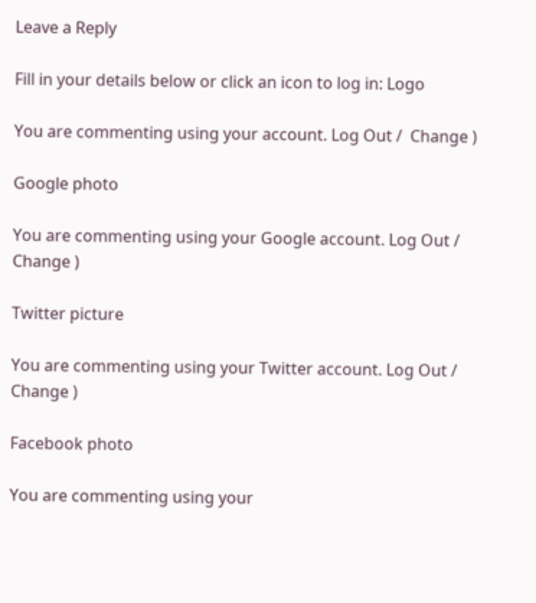Leave a Reply

Fill in your details below or click an icon to log in: Logo

You are commenting using your account. Log Out /  Change )

Google photo

You are commenting using your Google account. Log Out /  Change )

Twitter picture

You are commenting using your Twitter account. Log Out /  Change )

Facebook photo

You are commenting using your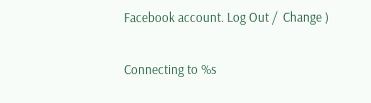Facebook account. Log Out /  Change )

Connecting to %s